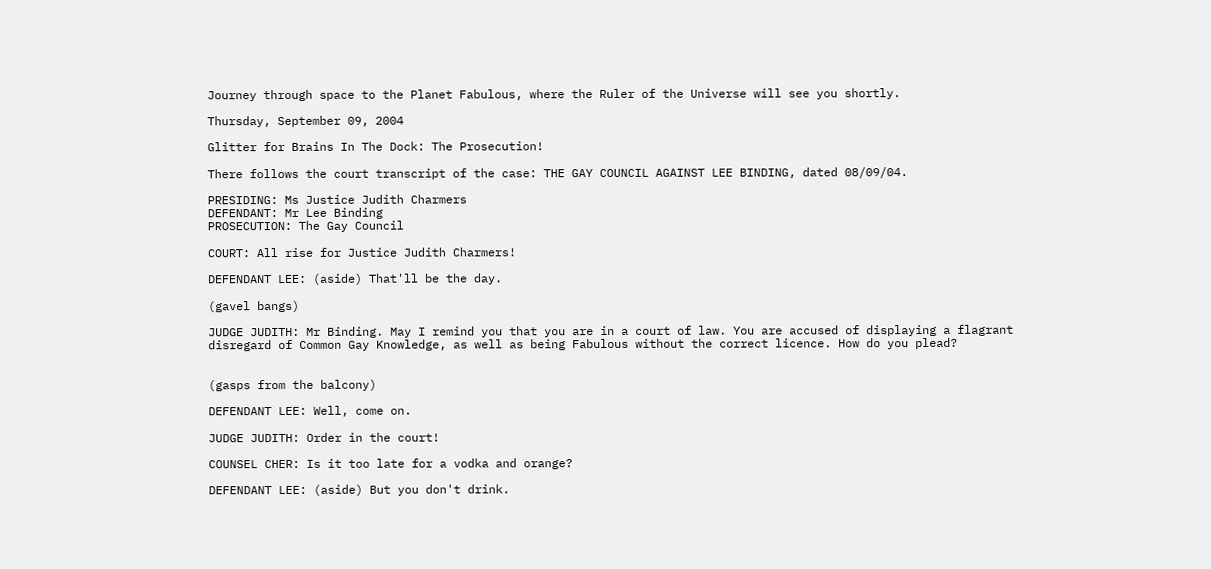Journey through space to the Planet Fabulous, where the Ruler of the Universe will see you shortly.

Thursday, September 09, 2004

Glitter for Brains In The Dock: The Prosecution!

There follows the court transcript of the case: THE GAY COUNCIL AGAINST LEE BINDING, dated 08/09/04.

PRESIDING: Ms Justice Judith Charmers
DEFENDANT: Mr Lee Binding
PROSECUTION: The Gay Council

COURT: All rise for Justice Judith Charmers!

DEFENDANT LEE: (aside) That'll be the day.

(gavel bangs)

JUDGE JUDITH: Mr Binding. May I remind you that you are in a court of law. You are accused of displaying a flagrant disregard of Common Gay Knowledge, as well as being Fabulous without the correct licence. How do you plead?


(gasps from the balcony)

DEFENDANT LEE: Well, come on.

JUDGE JUDITH: Order in the court!

COUNSEL CHER: Is it too late for a vodka and orange?

DEFENDANT LEE: (aside) But you don't drink.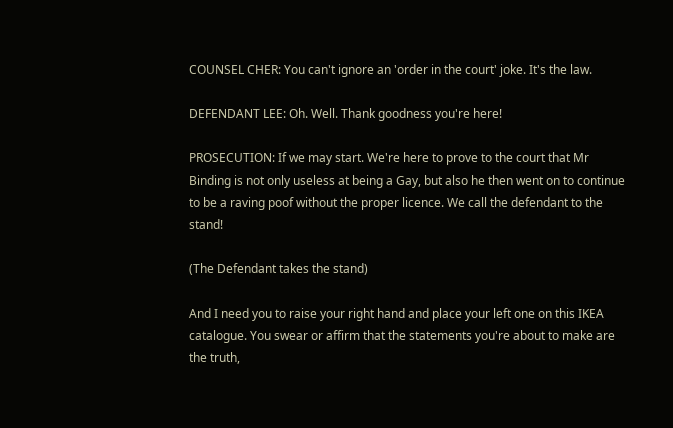COUNSEL CHER: You can't ignore an 'order in the court' joke. It's the law.

DEFENDANT LEE: Oh. Well. Thank goodness you're here!

PROSECUTION: If we may start. We're here to prove to the court that Mr Binding is not only useless at being a Gay, but also he then went on to continue to be a raving poof without the proper licence. We call the defendant to the stand!

(The Defendant takes the stand)

And I need you to raise your right hand and place your left one on this IKEA catalogue. You swear or affirm that the statements you're about to make are the truth,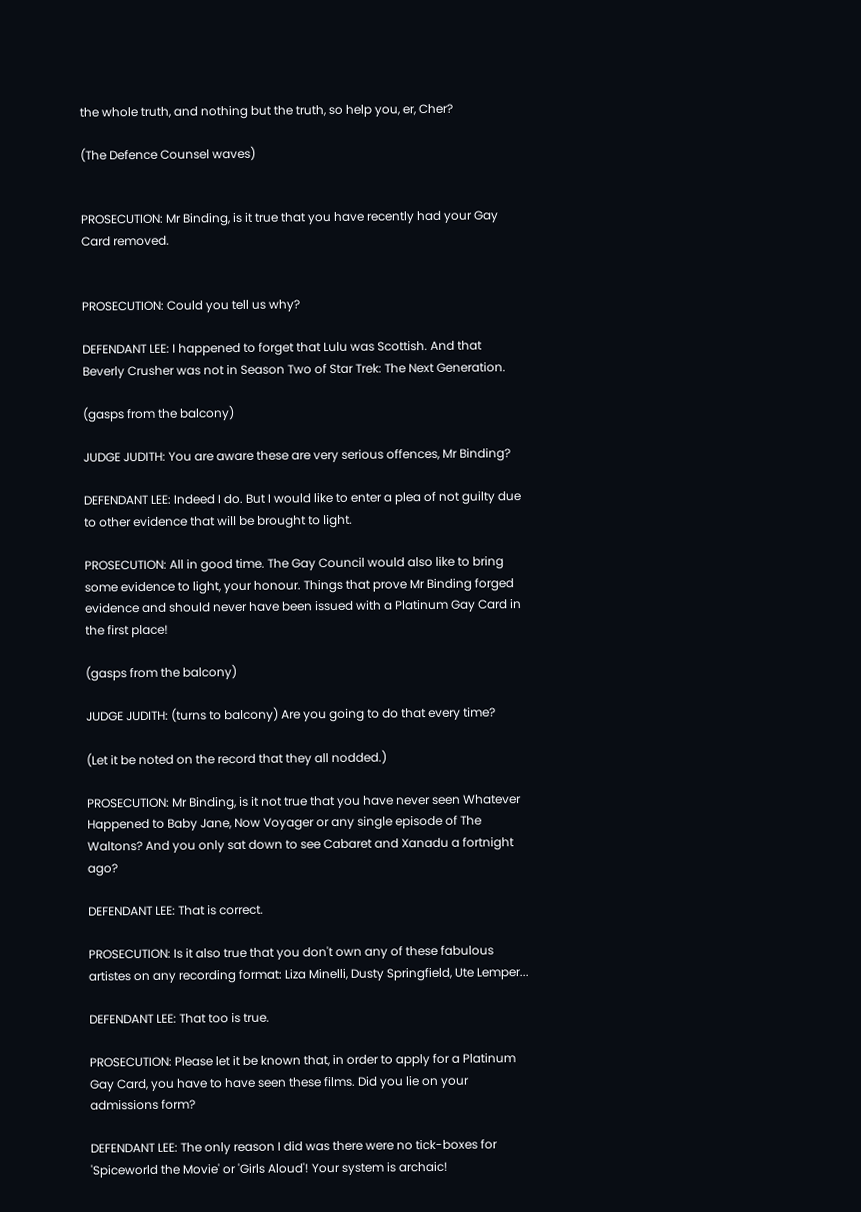the whole truth, and nothing but the truth, so help you, er, Cher?

(The Defence Counsel waves)


PROSECUTION: Mr Binding, is it true that you have recently had your Gay Card removed.


PROSECUTION: Could you tell us why?

DEFENDANT LEE: I happened to forget that Lulu was Scottish. And that Beverly Crusher was not in Season Two of Star Trek: The Next Generation.

(gasps from the balcony)

JUDGE JUDITH: You are aware these are very serious offences, Mr Binding?

DEFENDANT LEE: Indeed I do. But I would like to enter a plea of not guilty due to other evidence that will be brought to light.

PROSECUTION: All in good time. The Gay Council would also like to bring some evidence to light, your honour. Things that prove Mr Binding forged evidence and should never have been issued with a Platinum Gay Card in the first place!

(gasps from the balcony)

JUDGE JUDITH: (turns to balcony) Are you going to do that every time?

(Let it be noted on the record that they all nodded.)

PROSECUTION: Mr Binding, is it not true that you have never seen Whatever Happened to Baby Jane, Now Voyager or any single episode of The Waltons? And you only sat down to see Cabaret and Xanadu a fortnight ago?

DEFENDANT LEE: That is correct.

PROSECUTION: Is it also true that you don't own any of these fabulous artistes on any recording format: Liza Minelli, Dusty Springfield, Ute Lemper...

DEFENDANT LEE: That too is true.

PROSECUTION: Please let it be known that, in order to apply for a Platinum Gay Card, you have to have seen these films. Did you lie on your admissions form?

DEFENDANT LEE: The only reason I did was there were no tick-boxes for 'Spiceworld the Movie' or 'Girls Aloud'! Your system is archaic!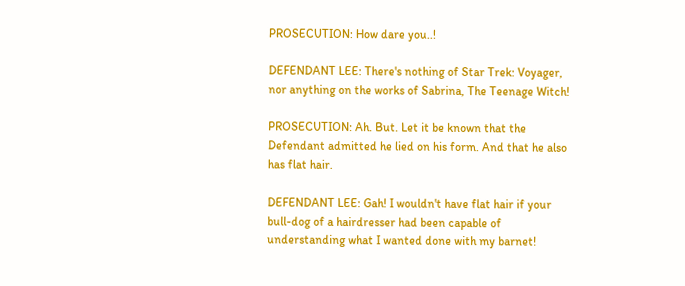PROSECUTION: How dare you..!

DEFENDANT LEE: There's nothing of Star Trek: Voyager, nor anything on the works of Sabrina, The Teenage Witch!

PROSECUTION: Ah. But. Let it be known that the Defendant admitted he lied on his form. And that he also has flat hair.

DEFENDANT LEE: Gah! I wouldn't have flat hair if your bull-dog of a hairdresser had been capable of understanding what I wanted done with my barnet!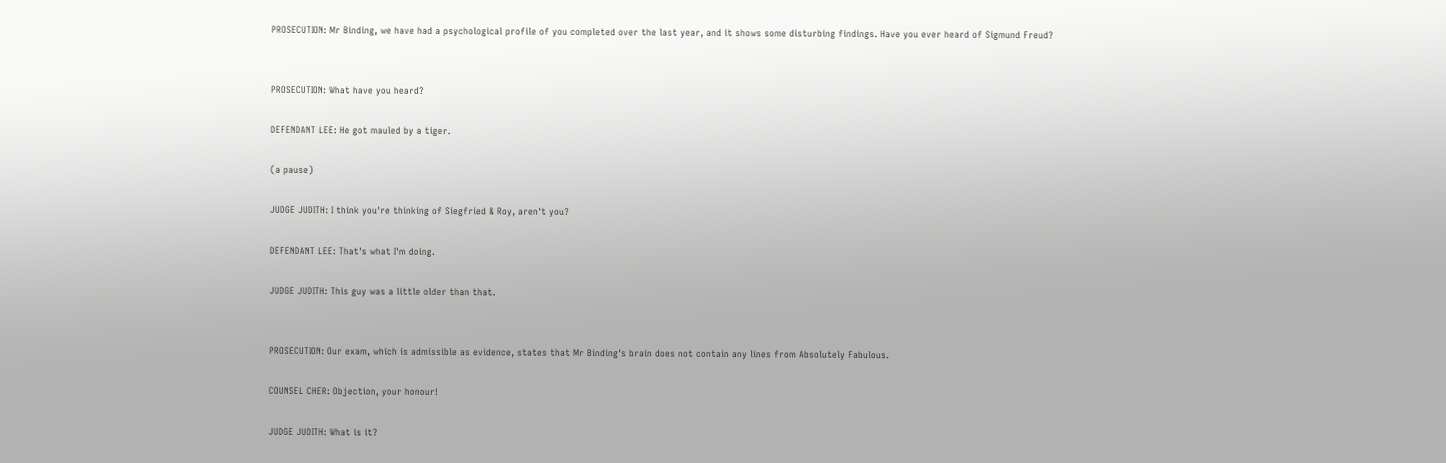PROSECUTION: Mr Binding, we have had a psychological profile of you completed over the last year, and it shows some disturbing findings. Have you ever heard of Sigmund Freud?


PROSECUTION: What have you heard?

DEFENDANT LEE: He got mauled by a tiger.

(a pause)

JUDGE JUDITH: I think you're thinking of Siegfried & Roy, aren't you?

DEFENDANT LEE: That's what I'm doing.

JUDGE JUDITH: This guy was a little older than that.


PROSECUTION: Our exam, which is admissible as evidence, states that Mr Binding's brain does not contain any lines from Absolutely Fabulous.

COUNSEL CHER: Objection, your honour!

JUDGE JUDITH: What is it?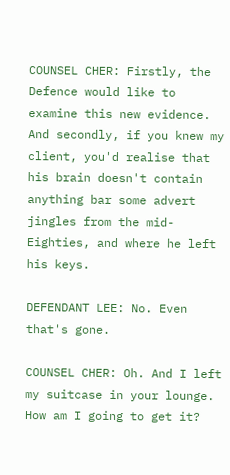COUNSEL CHER: Firstly, the Defence would like to examine this new evidence. And secondly, if you knew my client, you'd realise that his brain doesn't contain anything bar some advert jingles from the mid-Eighties, and where he left his keys.

DEFENDANT LEE: No. Even that's gone.

COUNSEL CHER: Oh. And I left my suitcase in your lounge. How am I going to get it?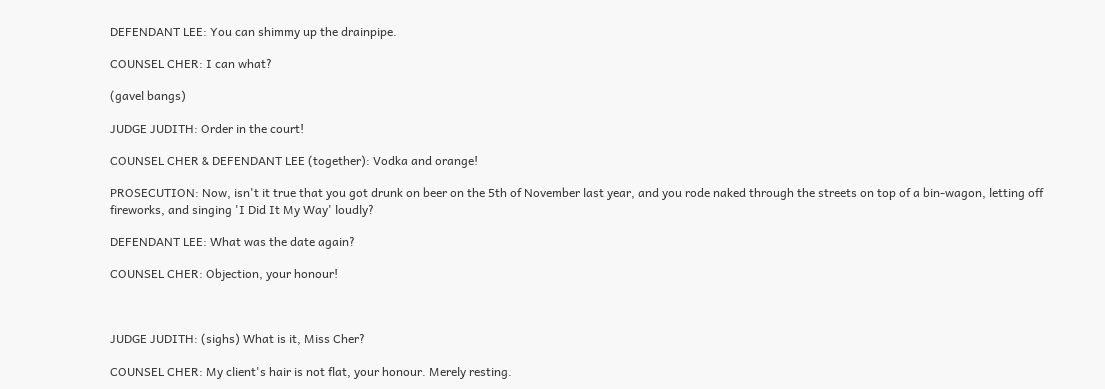DEFENDANT LEE: You can shimmy up the drainpipe.

COUNSEL CHER: I can what?

(gavel bangs)

JUDGE JUDITH: Order in the court!

COUNSEL CHER & DEFENDANT LEE (together): Vodka and orange!

PROSECUTION: Now, isn't it true that you got drunk on beer on the 5th of November last year, and you rode naked through the streets on top of a bin-wagon, letting off fireworks, and singing 'I Did It My Way' loudly?

DEFENDANT LEE: What was the date again?

COUNSEL CHER: Objection, your honour!



JUDGE JUDITH: (sighs) What is it, Miss Cher?

COUNSEL CHER: My client's hair is not flat, your honour. Merely resting.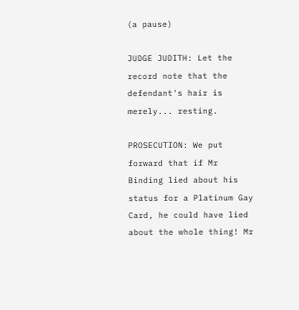(a pause)

JUDGE JUDITH: Let the record note that the defendant's hair is merely... resting.

PROSECUTION: We put forward that if Mr Binding lied about his status for a Platinum Gay Card, he could have lied about the whole thing! Mr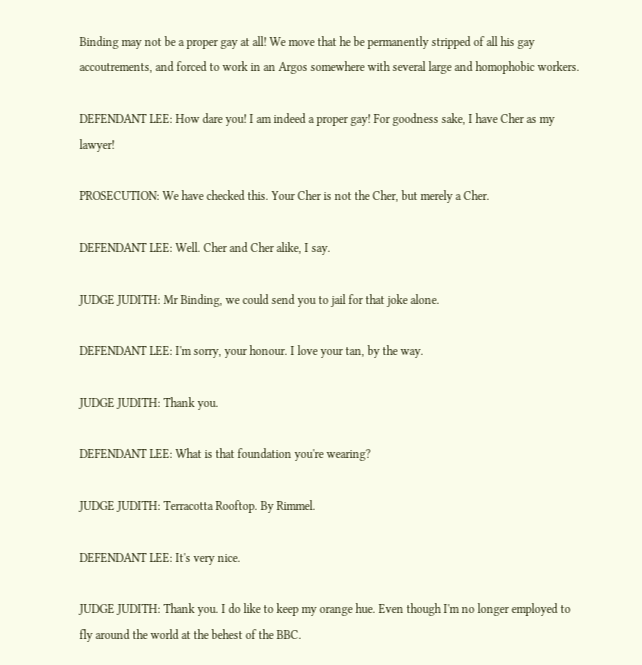Binding may not be a proper gay at all! We move that he be permanently stripped of all his gay accoutrements, and forced to work in an Argos somewhere with several large and homophobic workers.

DEFENDANT LEE: How dare you! I am indeed a proper gay! For goodness sake, I have Cher as my lawyer!

PROSECUTION: We have checked this. Your Cher is not the Cher, but merely a Cher.

DEFENDANT LEE: Well. Cher and Cher alike, I say.

JUDGE JUDITH: Mr Binding, we could send you to jail for that joke alone.

DEFENDANT LEE: I'm sorry, your honour. I love your tan, by the way.

JUDGE JUDITH: Thank you.

DEFENDANT LEE: What is that foundation you're wearing?

JUDGE JUDITH: Terracotta Rooftop. By Rimmel.

DEFENDANT LEE: It's very nice.

JUDGE JUDITH: Thank you. I do like to keep my orange hue. Even though I'm no longer employed to fly around the world at the behest of the BBC.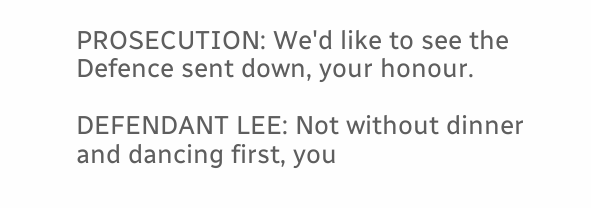PROSECUTION: We'd like to see the Defence sent down, your honour.

DEFENDANT LEE: Not without dinner and dancing first, you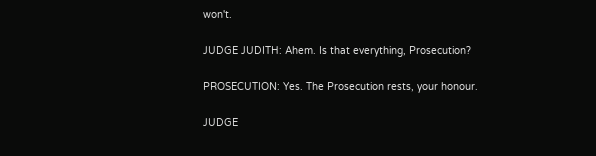won't.

JUDGE JUDITH: Ahem. Is that everything, Prosecution?

PROSECUTION: Yes. The Prosecution rests, your honour.

JUDGE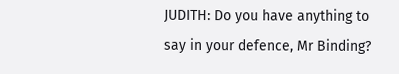JUDITH: Do you have anything to say in your defence, Mr Binding?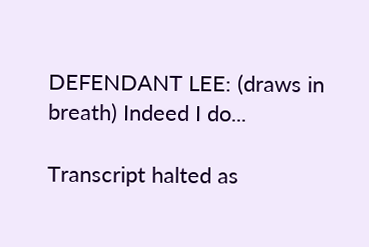DEFENDANT LEE: (draws in breath) Indeed I do...

Transcript halted as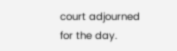court adjourned for the day.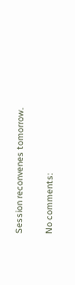Session reconvenes tomorrow.

No comments: